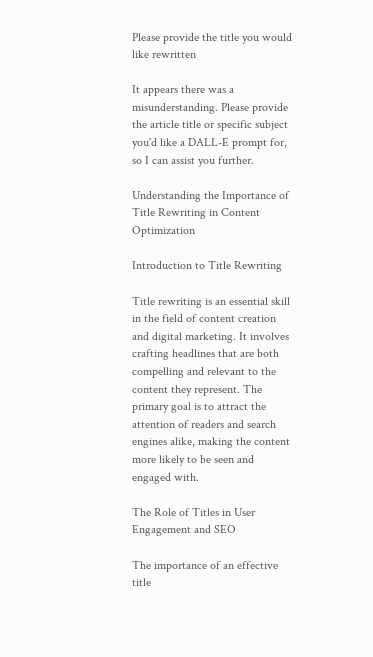Please provide the title you would like rewritten

It appears there was a misunderstanding. Please provide the article title or specific subject you'd like a DALL-E prompt for, so I can assist you further.

Understanding the Importance of Title Rewriting in Content Optimization

Introduction to Title Rewriting

Title rewriting is an essential skill in the field of content creation and digital marketing. It involves crafting headlines that are both compelling and relevant to the content they represent. The primary goal is to attract the attention of readers and search engines alike, making the content more likely to be seen and engaged with.

The Role of Titles in User Engagement and SEO

The importance of an effective title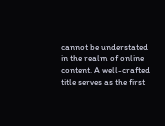cannot be understated in the realm of online content. A well-crafted title serves as the first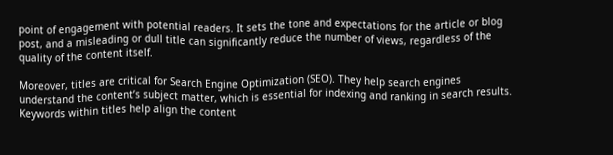point of engagement with potential readers. It sets the tone and expectations for the article or blog post, and a misleading or dull title can significantly reduce the number of views, regardless of the quality of the content itself.

Moreover, titles are critical for Search Engine Optimization (SEO). They help search engines understand the content’s subject matter, which is essential for indexing and ranking in search results. Keywords within titles help align the content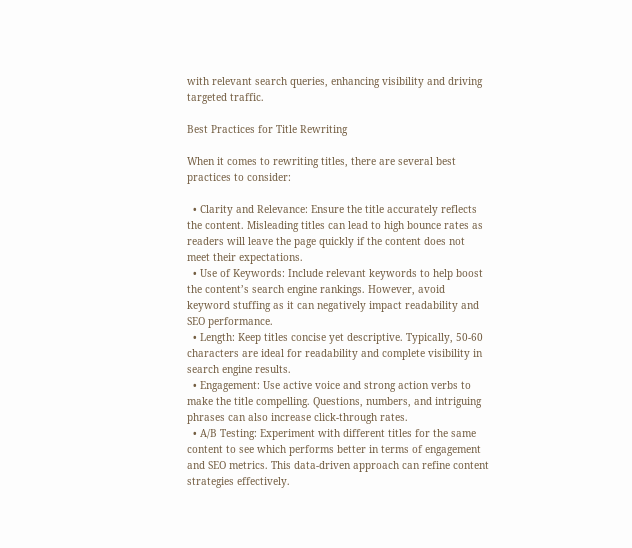with relevant search queries, enhancing visibility and driving targeted traffic.

Best Practices for Title Rewriting

When it comes to rewriting titles, there are several best practices to consider:

  • Clarity and Relevance: Ensure the title accurately reflects the content. Misleading titles can lead to high bounce rates as readers will leave the page quickly if the content does not meet their expectations.
  • Use of Keywords: Include relevant keywords to help boost the content’s search engine rankings. However, avoid keyword stuffing as it can negatively impact readability and SEO performance.
  • Length: Keep titles concise yet descriptive. Typically, 50-60 characters are ideal for readability and complete visibility in search engine results.
  • Engagement: Use active voice and strong action verbs to make the title compelling. Questions, numbers, and intriguing phrases can also increase click-through rates.
  • A/B Testing: Experiment with different titles for the same content to see which performs better in terms of engagement and SEO metrics. This data-driven approach can refine content strategies effectively.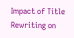Impact of Title Rewriting on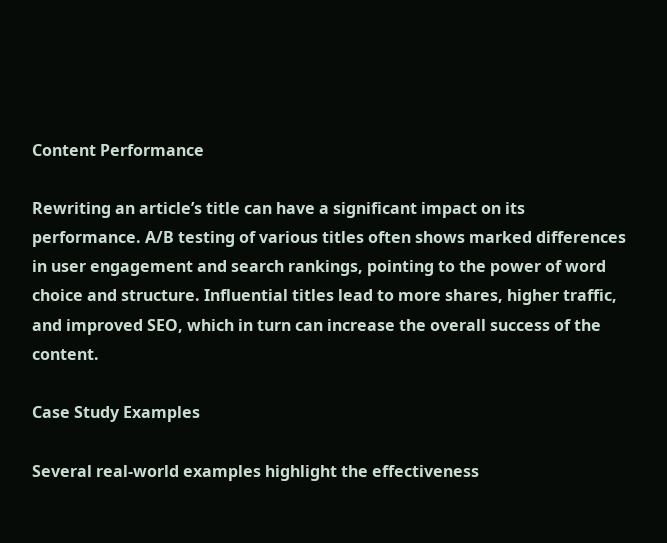Content Performance

Rewriting an article’s title can have a significant impact on its performance. A/B testing of various titles often shows marked differences in user engagement and search rankings, pointing to the power of word choice and structure. Influential titles lead to more shares, higher traffic, and improved SEO, which in turn can increase the overall success of the content.

Case Study Examples

Several real-world examples highlight the effectiveness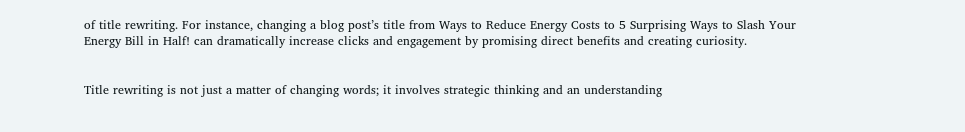of title rewriting. For instance, changing a blog post’s title from Ways to Reduce Energy Costs to 5 Surprising Ways to Slash Your Energy Bill in Half! can dramatically increase clicks and engagement by promising direct benefits and creating curiosity.


Title rewriting is not just a matter of changing words; it involves strategic thinking and an understanding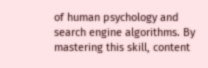of human psychology and search engine algorithms. By mastering this skill, content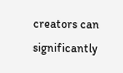creators can significantly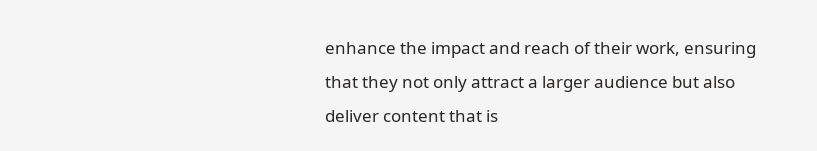enhance the impact and reach of their work, ensuring that they not only attract a larger audience but also deliver content that is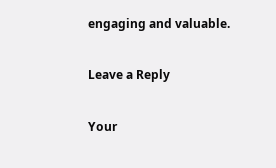engaging and valuable.

Leave a Reply

Your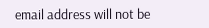email address will not be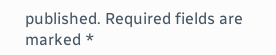published. Required fields are marked *